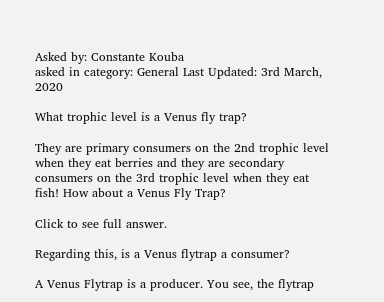Asked by: Constante Kouba
asked in category: General Last Updated: 3rd March, 2020

What trophic level is a Venus fly trap?

They are primary consumers on the 2nd trophic level when they eat berries and they are secondary consumers on the 3rd trophic level when they eat fish! How about a Venus Fly Trap?

Click to see full answer.

Regarding this, is a Venus flytrap a consumer?

A Venus Flytrap is a producer. You see, the flytrap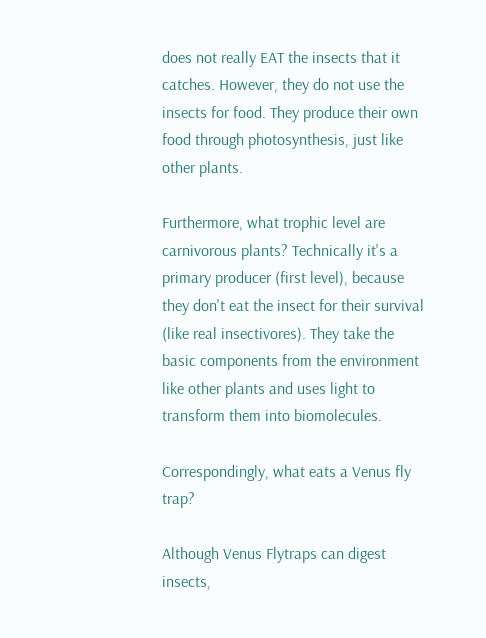does not really EAT the insects that it catches. However, they do not use the insects for food. They produce their own food through photosynthesis, just like other plants.

Furthermore, what trophic level are carnivorous plants? Technically it's a primary producer (first level), because they don't eat the insect for their survival (like real insectivores). They take the basic components from the environment like other plants and uses light to transform them into biomolecules.

Correspondingly, what eats a Venus fly trap?

Although Venus Flytraps can digest insects,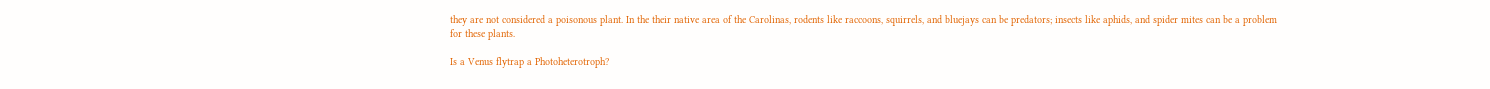they are not considered a poisonous plant. In the their native area of the Carolinas, rodents like raccoons, squirrels, and bluejays can be predators; insects like aphids, and spider mites can be a problem for these plants.

Is a Venus flytrap a Photoheterotroph?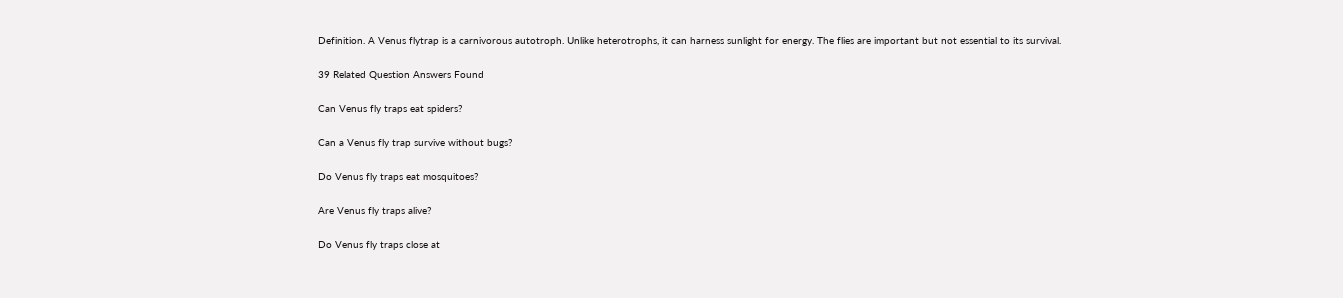Definition. A Venus flytrap is a carnivorous autotroph. Unlike heterotrophs, it can harness sunlight for energy. The flies are important but not essential to its survival.

39 Related Question Answers Found

Can Venus fly traps eat spiders?

Can a Venus fly trap survive without bugs?

Do Venus fly traps eat mosquitoes?

Are Venus fly traps alive?

Do Venus fly traps close at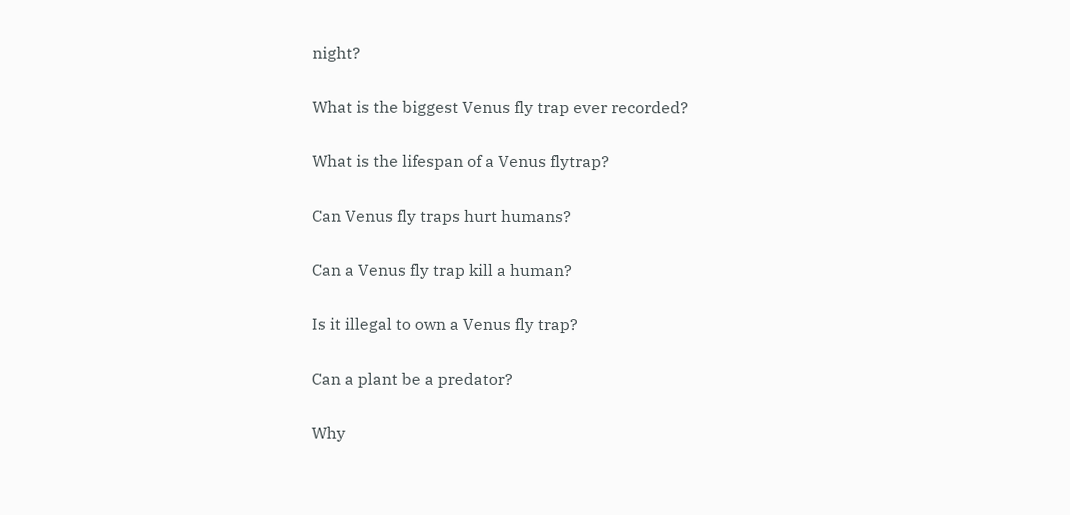night?

What is the biggest Venus fly trap ever recorded?

What is the lifespan of a Venus flytrap?

Can Venus fly traps hurt humans?

Can a Venus fly trap kill a human?

Is it illegal to own a Venus fly trap?

Can a plant be a predator?

Why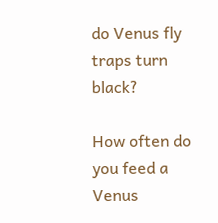do Venus fly traps turn black?

How often do you feed a Venus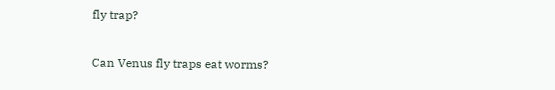fly trap?

Can Venus fly traps eat worms?